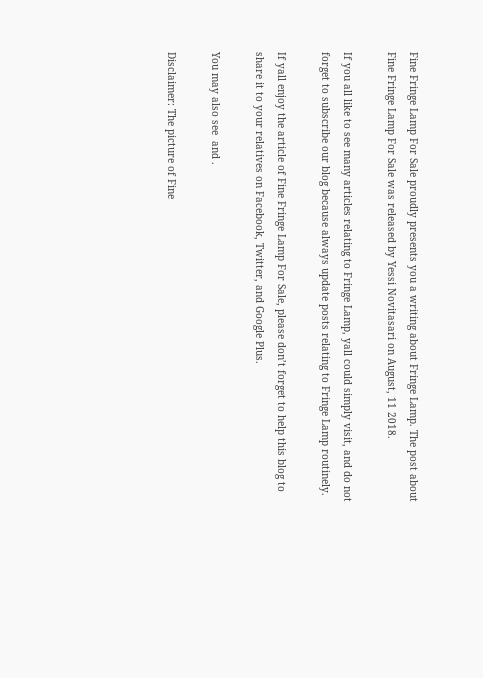Fine Fringe Lamp For Sale proudly presents you a writing about Fringe Lamp. The post about Fine Fringe Lamp For Sale was released by Yessi Novitasari on August, 11 2018.

If you all like to see many articles relating to Fringe Lamp, yall could simply visit, and do not forget to subscribe our blog because always update posts relating to Fringe Lamp routinely.

If yall enjoy the article of Fine Fringe Lamp For Sale, please don’t forget to help this blog to share it to your relatives on Facebook, Twitter, and Google Plus.

You may also see  and .

Disclaimer: The picture of Fine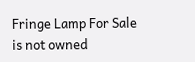Fringe Lamp For Sale is not owned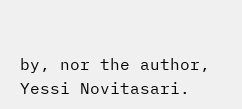by, nor the author, Yessi Novitasari.